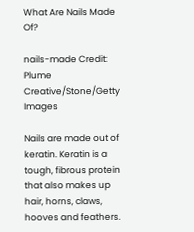What Are Nails Made Of?

nails-made Credit: Plume Creative/Stone/Getty Images

Nails are made out of keratin. Keratin is a tough, fibrous protein that also makes up hair, horns, claws, hooves and feathers.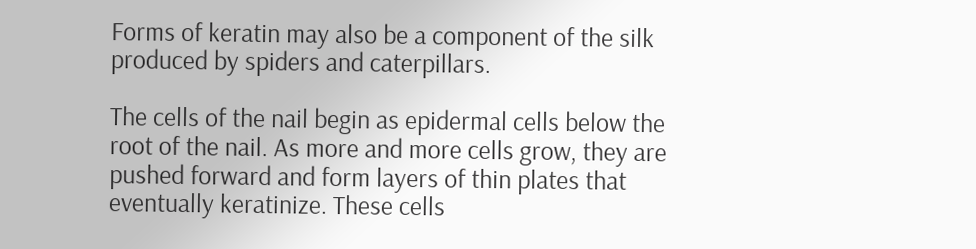Forms of keratin may also be a component of the silk produced by spiders and caterpillars.

The cells of the nail begin as epidermal cells below the root of the nail. As more and more cells grow, they are pushed forward and form layers of thin plates that eventually keratinize. These cells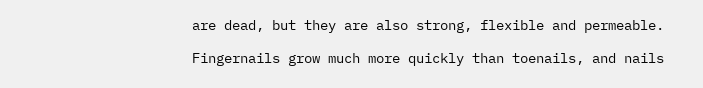are dead, but they are also strong, flexible and permeable.

Fingernails grow much more quickly than toenails, and nails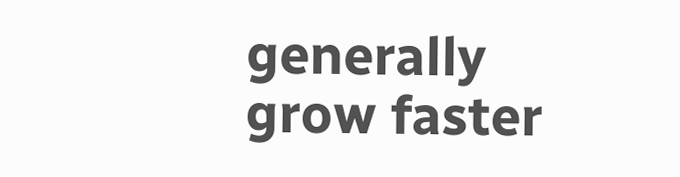generally grow faster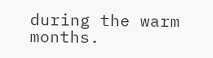during the warm months.